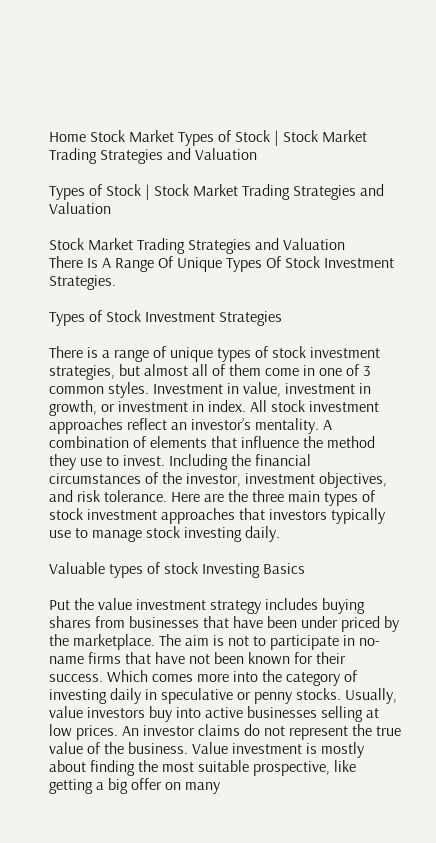Home Stock Market Types of Stock | Stock Market Trading Strategies and Valuation

Types of Stock | Stock Market Trading Strategies and Valuation

Stock Market Trading Strategies and Valuation
There Is A Range Of Unique Types Of Stock Investment Strategies.

Types of Stock Investment Strategies

There is a range of unique types of stock investment strategies, but almost all of them come in one of 3 common styles. Investment in value, investment in growth, or investment in index. All stock investment approaches reflect an investor’s mentality. A combination of elements that influence the method they use to invest. Including the financial circumstances of the investor, investment objectives, and risk tolerance. Here are the three main types of stock investment approaches that investors typically use to manage stock investing daily.

Valuable types of stock Investing Basics

Put the value investment strategy includes buying shares from businesses that have been under priced by the marketplace. The aim is not to participate in no-name firms that have not been known for their success. Which comes more into the category of investing daily in speculative or penny stocks. Usually, value investors buy into active businesses selling at low prices. An investor claims do not represent the true value of the business. Value investment is mostly about finding the most suitable prospective, like getting a big offer on many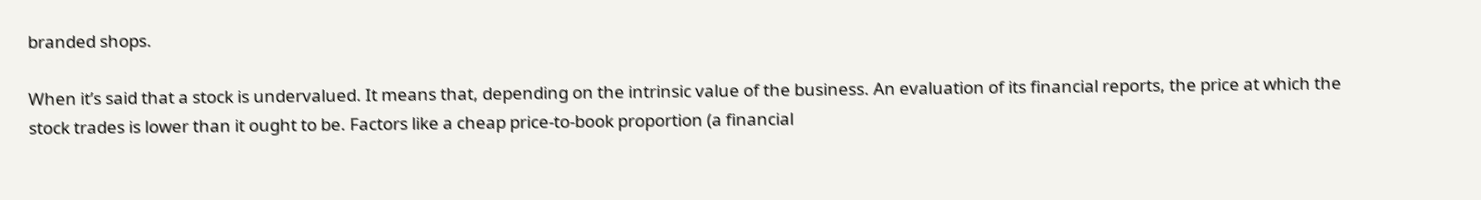branded shops.

When it’s said that a stock is undervalued. It means that, depending on the intrinsic value of the business. An evaluation of its financial reports, the price at which the stock trades is lower than it ought to be. Factors like a cheap price-to-book proportion (a financial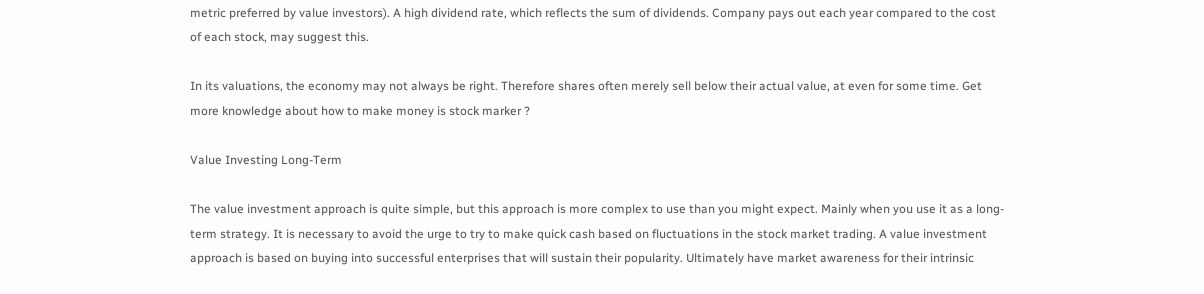metric preferred by value investors). A high dividend rate, which reflects the sum of dividends. Company pays out each year compared to the cost of each stock, may suggest this.

In its valuations, the economy may not always be right. Therefore shares often merely sell below their actual value, at even for some time. Get more knowledge about how to make money is stock marker ?

Value Investing Long-Term

The value investment approach is quite simple, but this approach is more complex to use than you might expect. Mainly when you use it as a long-term strategy. It is necessary to avoid the urge to try to make quick cash based on fluctuations in the stock market trading. A value investment approach is based on buying into successful enterprises that will sustain their popularity. Ultimately have market awareness for their intrinsic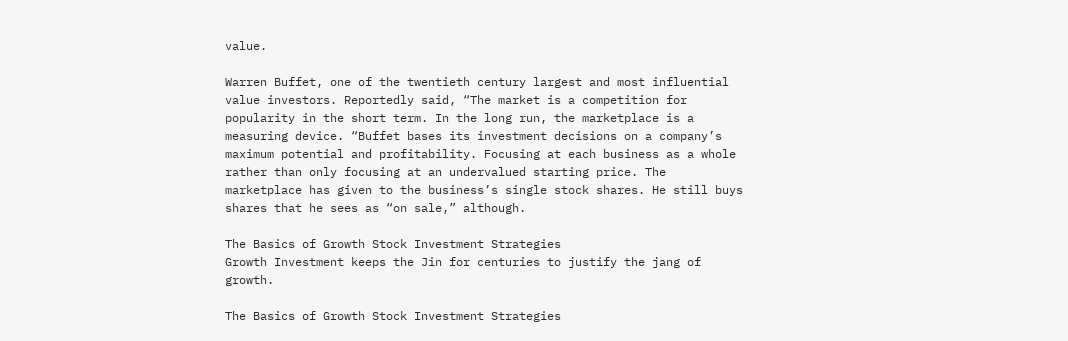value.

Warren Buffet, one of the twentieth century largest and most influential value investors. Reportedly said, “The market is a competition for popularity in the short term. In the long run, the marketplace is a measuring device. “Buffet bases its investment decisions on a company’s maximum potential and profitability. Focusing at each business as a whole rather than only focusing at an undervalued starting price. The marketplace has given to the business’s single stock shares. He still buys shares that he sees as “on sale,” although.

The Basics of Growth Stock Investment Strategies
Growth Investment keeps the Jin for centuries to justify the jang of growth.

The Basics of Growth Stock Investment Strategies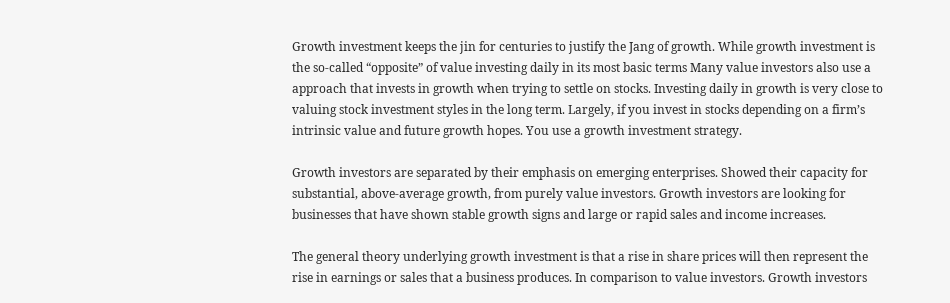Growth investment keeps the jin for centuries to justify the Jang of growth. While growth investment is the so-called “opposite” of value investing daily in its most basic terms Many value investors also use a approach that invests in growth when trying to settle on stocks. Investing daily in growth is very close to valuing stock investment styles in the long term. Largely, if you invest in stocks depending on a firm’s intrinsic value and future growth hopes. You use a growth investment strategy.

Growth investors are separated by their emphasis on emerging enterprises. Showed their capacity for substantial, above-average growth, from purely value investors. Growth investors are looking for businesses that have shown stable growth signs and large or rapid sales and income increases.

The general theory underlying growth investment is that a rise in share prices will then represent the rise in earnings or sales that a business produces. In comparison to value investors. Growth investors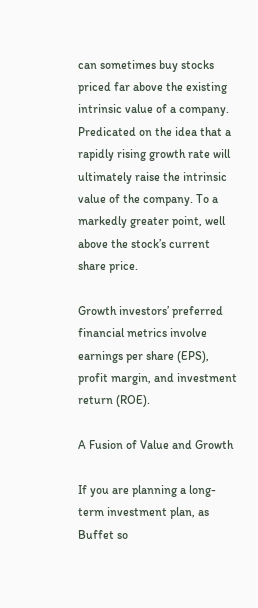can sometimes buy stocks priced far above the existing intrinsic value of a company. Predicated on the idea that a rapidly rising growth rate will ultimately raise the intrinsic value of the company. To a markedly greater point, well above the stock’s current share price.

Growth investors’ preferred financial metrics involve earnings per share (EPS), profit margin, and investment return (ROE).

A Fusion of Value and Growth

If you are planning a long-term investment plan, as Buffet so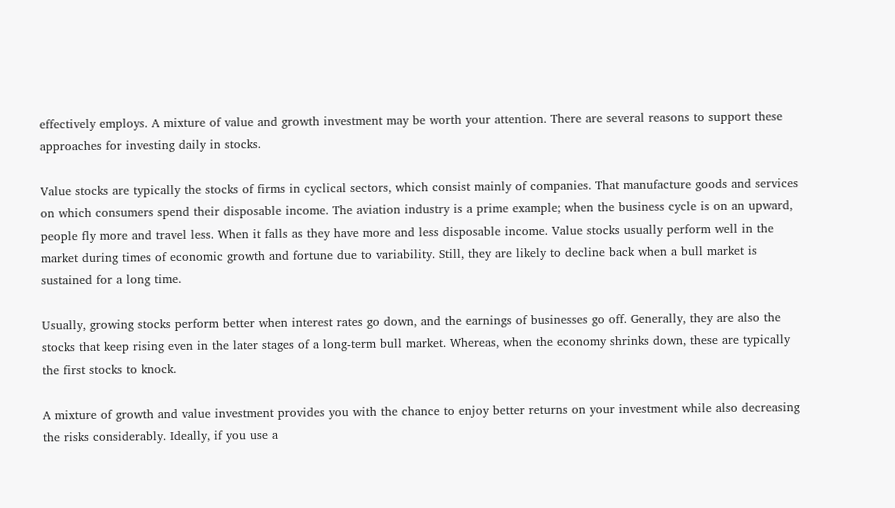effectively employs. A mixture of value and growth investment may be worth your attention. There are several reasons to support these approaches for investing daily in stocks.

Value stocks are typically the stocks of firms in cyclical sectors, which consist mainly of companies. That manufacture goods and services on which consumers spend their disposable income. The aviation industry is a prime example; when the business cycle is on an upward, people fly more and travel less. When it falls as they have more and less disposable income. Value stocks usually perform well in the market during times of economic growth and fortune due to variability. Still, they are likely to decline back when a bull market is sustained for a long time.

Usually, growing stocks perform better when interest rates go down, and the earnings of businesses go off. Generally, they are also the stocks that keep rising even in the later stages of a long-term bull market. Whereas, when the economy shrinks down, these are typically the first stocks to knock.

A mixture of growth and value investment provides you with the chance to enjoy better returns on your investment while also decreasing the risks considerably. Ideally, if you use a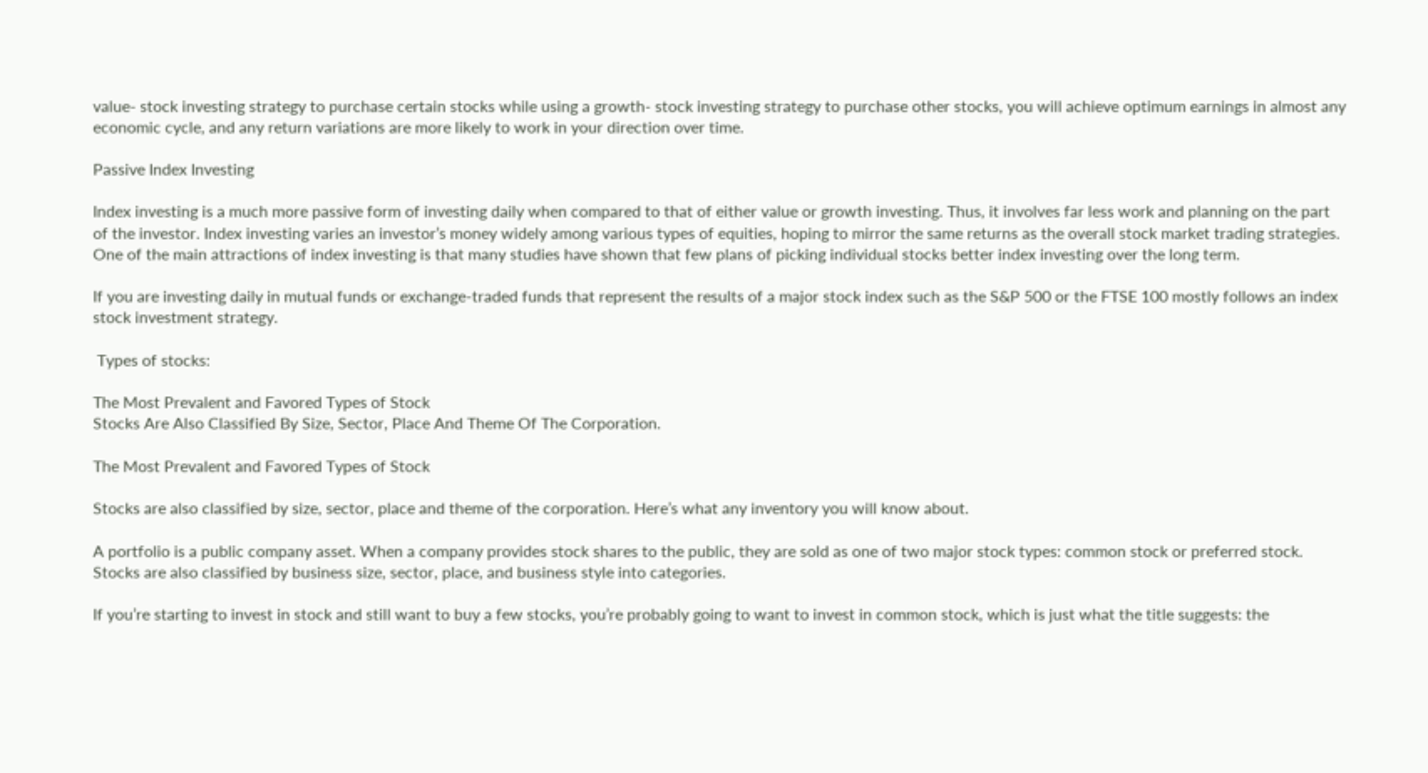value- stock investing strategy to purchase certain stocks while using a growth- stock investing strategy to purchase other stocks, you will achieve optimum earnings in almost any economic cycle, and any return variations are more likely to work in your direction over time.

Passive Index Investing

Index investing is a much more passive form of investing daily when compared to that of either value or growth investing. Thus, it involves far less work and planning on the part of the investor. Index investing varies an investor’s money widely among various types of equities, hoping to mirror the same returns as the overall stock market trading strategies. One of the main attractions of index investing is that many studies have shown that few plans of picking individual stocks better index investing over the long term.

If you are investing daily in mutual funds or exchange-traded funds that represent the results of a major stock index such as the S&P 500 or the FTSE 100 mostly follows an index stock investment strategy.

 Types of stocks:

The Most Prevalent and Favored Types of Stock
Stocks Are Also Classified By Size, Sector, Place And Theme Of The Corporation.

The Most Prevalent and Favored Types of Stock

Stocks are also classified by size, sector, place and theme of the corporation. Here’s what any inventory you will know about.

A portfolio is a public company asset. When a company provides stock shares to the public, they are sold as one of two major stock types: common stock or preferred stock. Stocks are also classified by business size, sector, place, and business style into categories.

If you’re starting to invest in stock and still want to buy a few stocks, you’re probably going to want to invest in common stock, which is just what the title suggests: the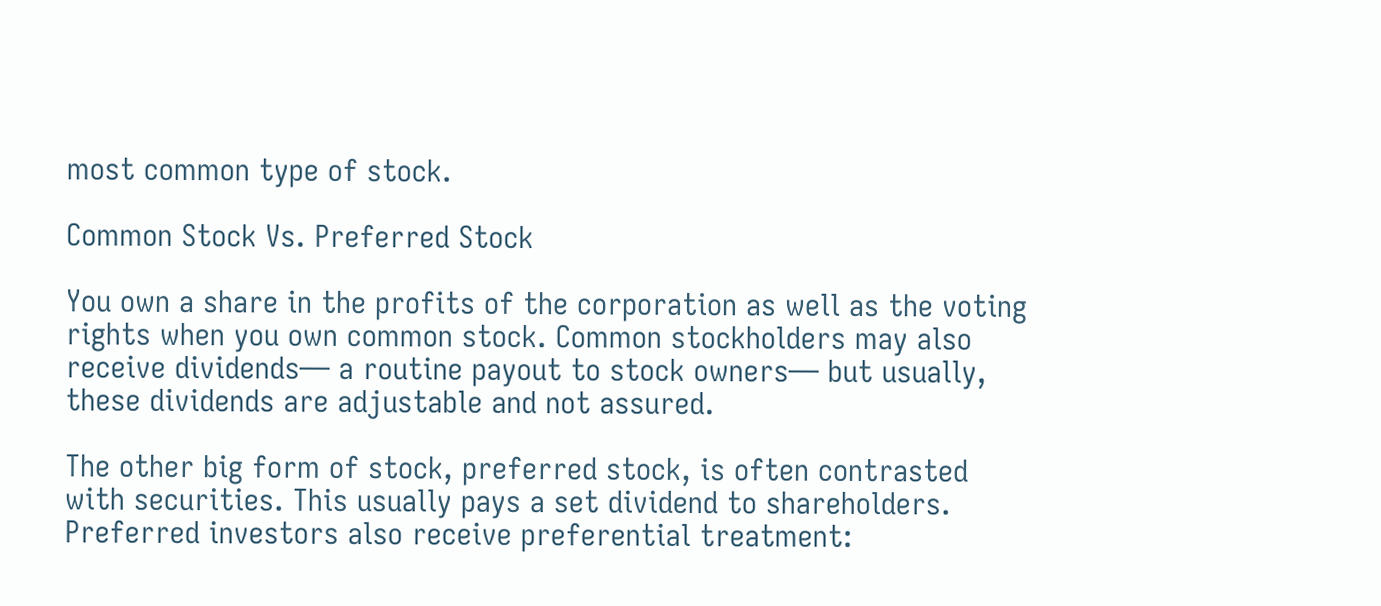most common type of stock.

Common Stock Vs. Preferred Stock

You own a share in the profits of the corporation as well as the voting rights when you own common stock. Common stockholders may also receive dividends— a routine payout to stock owners— but usually, these dividends are adjustable and not assured.

The other big form of stock, preferred stock, is often contrasted with securities. This usually pays a set dividend to shareholders. Preferred investors also receive preferential treatment: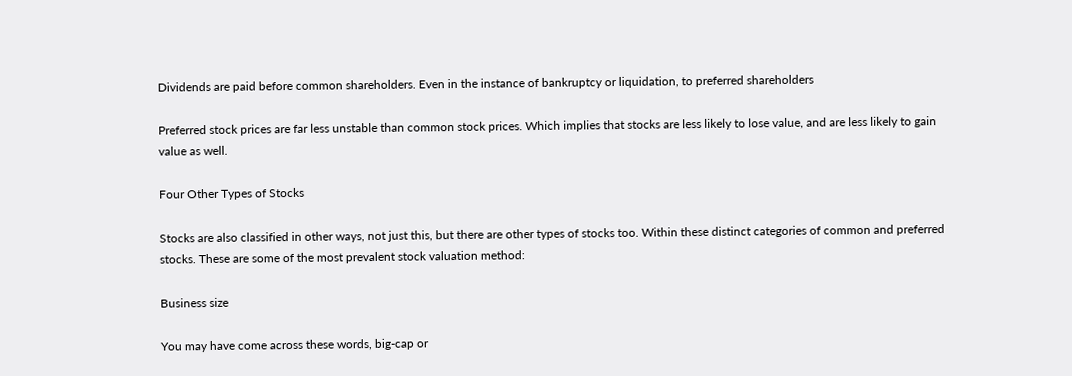Dividends are paid before common shareholders. Even in the instance of bankruptcy or liquidation, to preferred shareholders

Preferred stock prices are far less unstable than common stock prices. Which implies that stocks are less likely to lose value, and are less likely to gain value as well.

Four Other Types of Stocks

Stocks are also classified in other ways, not just this, but there are other types of stocks too. Within these distinct categories of common and preferred stocks. These are some of the most prevalent stock valuation method:

Business size

You may have come across these words, big-cap or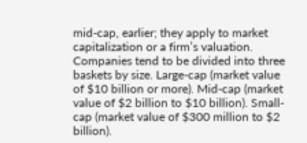mid-cap, earlier; they apply to market capitalization or a firm’s valuation. Companies tend to be divided into three baskets by size. Large-cap (market value of $10 billion or more). Mid-cap (market value of $2 billion to $10 billion). Small-cap (market value of $300 million to $2 billion).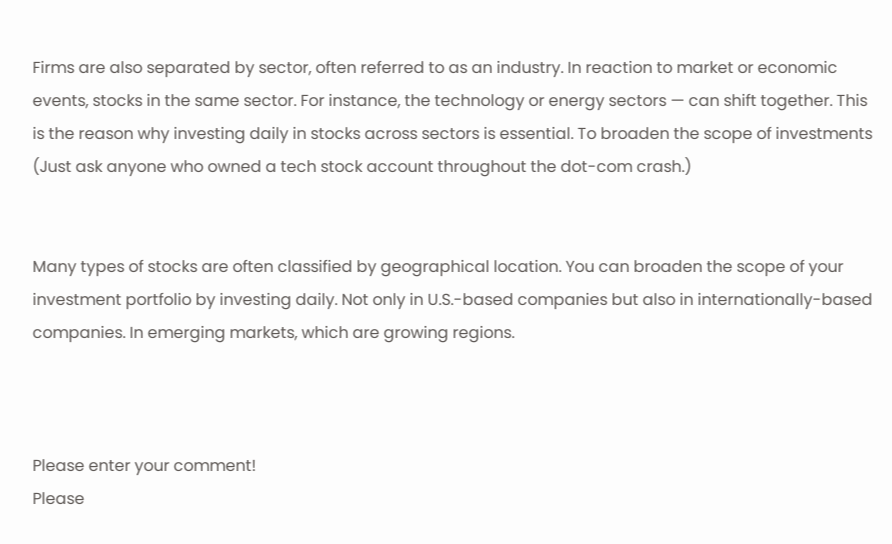Firms are also separated by sector, often referred to as an industry. In reaction to market or economic events, stocks in the same sector. For instance, the technology or energy sectors — can shift together. This is the reason why investing daily in stocks across sectors is essential. To broaden the scope of investments (Just ask anyone who owned a tech stock account throughout the dot-com crash.)


Many types of stocks are often classified by geographical location. You can broaden the scope of your investment portfolio by investing daily. Not only in U.S.-based companies but also in internationally-based companies. In emerging markets, which are growing regions.



Please enter your comment!
Please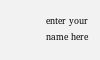enter your name here